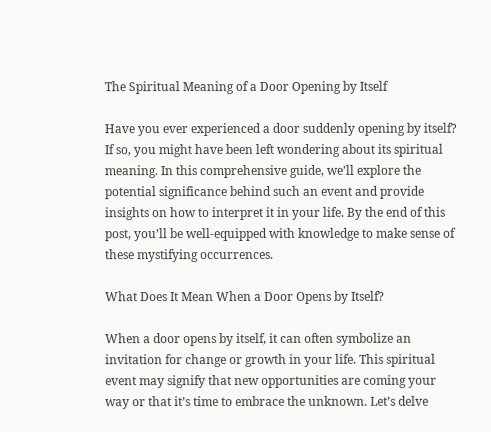The Spiritual Meaning of a Door Opening by Itself

Have you ever experienced a door suddenly opening by itself? If so, you might have been left wondering about its spiritual meaning. In this comprehensive guide, we’ll explore the potential significance behind such an event and provide insights on how to interpret it in your life. By the end of this post, you’ll be well-equipped with knowledge to make sense of these mystifying occurrences.

What Does It Mean When a Door Opens by Itself?

When a door opens by itself, it can often symbolize an invitation for change or growth in your life. This spiritual event may signify that new opportunities are coming your way or that it’s time to embrace the unknown. Let’s delve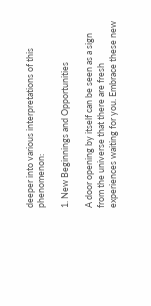deeper into various interpretations of this phenomenon:

1. New Beginnings and Opportunities

A door opening by itself can be seen as a sign from the universe that there are fresh experiences waiting for you. Embrace these new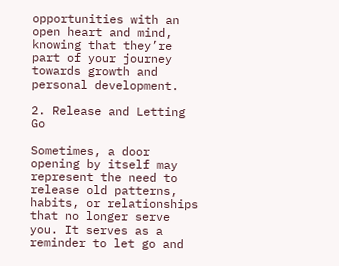opportunities with an open heart and mind, knowing that they’re part of your journey towards growth and personal development.

2. Release and Letting Go

Sometimes, a door opening by itself may represent the need to release old patterns, habits, or relationships that no longer serve you. It serves as a reminder to let go and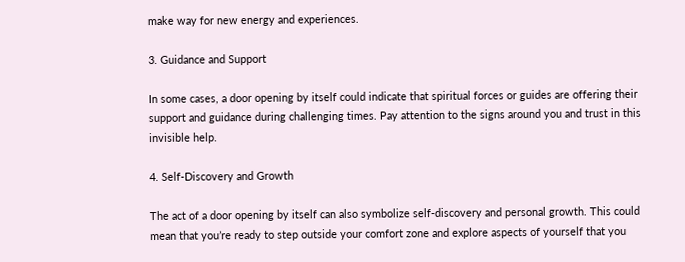make way for new energy and experiences.

3. Guidance and Support

In some cases, a door opening by itself could indicate that spiritual forces or guides are offering their support and guidance during challenging times. Pay attention to the signs around you and trust in this invisible help.

4. Self-Discovery and Growth

The act of a door opening by itself can also symbolize self-discovery and personal growth. This could mean that you’re ready to step outside your comfort zone and explore aspects of yourself that you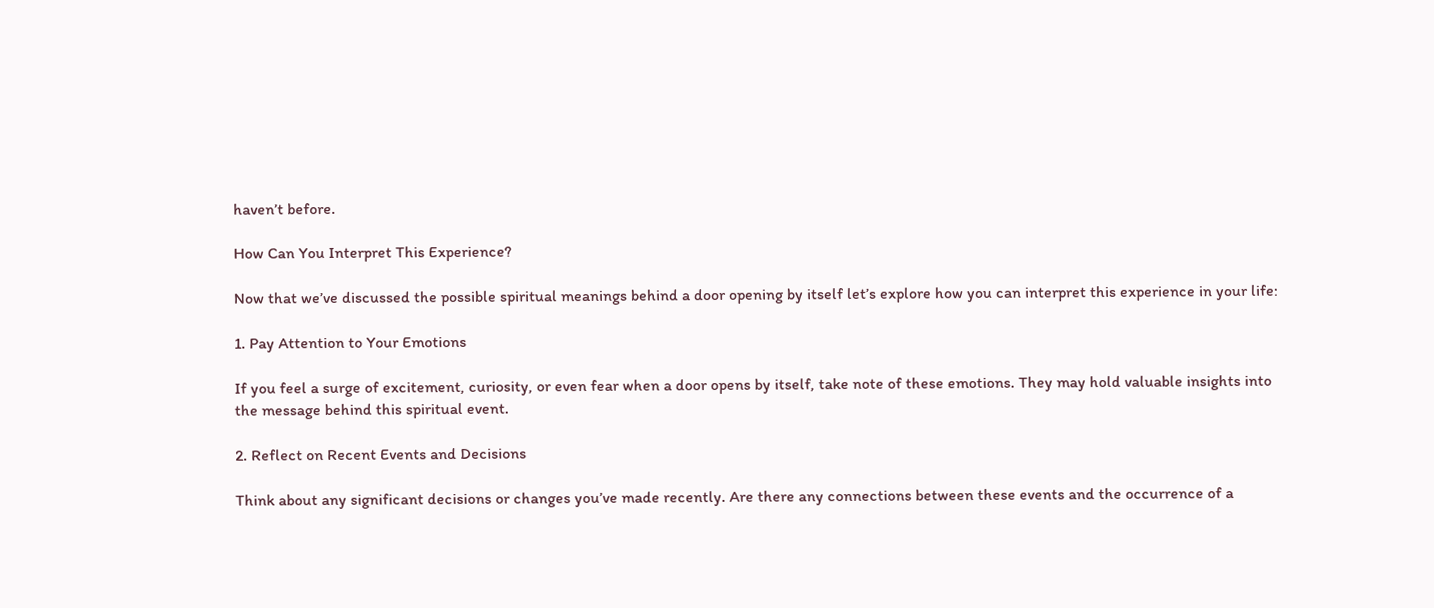haven’t before.

How Can You Interpret This Experience?

Now that we’ve discussed the possible spiritual meanings behind a door opening by itself let’s explore how you can interpret this experience in your life:

1. Pay Attention to Your Emotions

If you feel a surge of excitement, curiosity, or even fear when a door opens by itself, take note of these emotions. They may hold valuable insights into the message behind this spiritual event.

2. Reflect on Recent Events and Decisions

Think about any significant decisions or changes you’ve made recently. Are there any connections between these events and the occurrence of a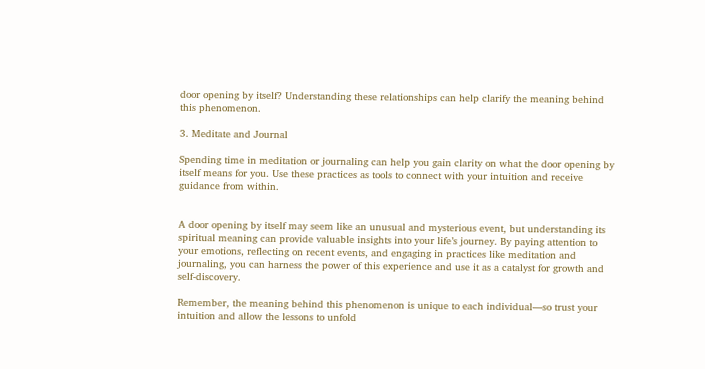door opening by itself? Understanding these relationships can help clarify the meaning behind this phenomenon.

3. Meditate and Journal

Spending time in meditation or journaling can help you gain clarity on what the door opening by itself means for you. Use these practices as tools to connect with your intuition and receive guidance from within.


A door opening by itself may seem like an unusual and mysterious event, but understanding its spiritual meaning can provide valuable insights into your life’s journey. By paying attention to your emotions, reflecting on recent events, and engaging in practices like meditation and journaling, you can harness the power of this experience and use it as a catalyst for growth and self-discovery.

Remember, the meaning behind this phenomenon is unique to each individual—so trust your intuition and allow the lessons to unfold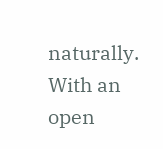naturally. With an open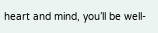heart and mind, you’ll be well-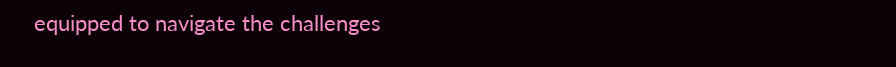equipped to navigate the challenges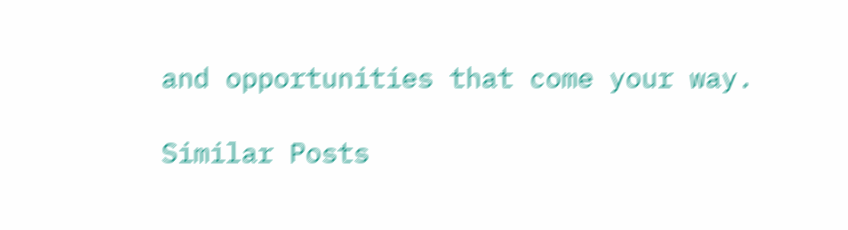and opportunities that come your way.

Similar Posts